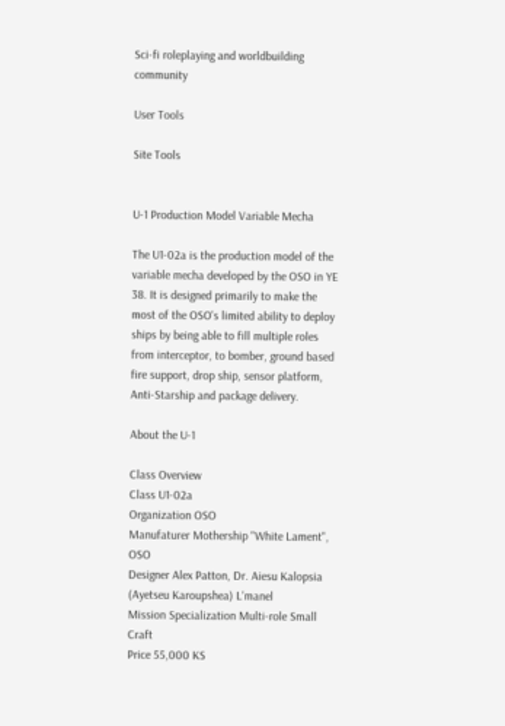Sci-fi roleplaying and worldbuilding community

User Tools

Site Tools


U-1 Production Model Variable Mecha

The U1-02a is the production model of the variable mecha developed by the OSO in YE 38. It is designed primarily to make the most of the OSO's limited ability to deploy ships by being able to fill multiple roles from interceptor, to bomber, ground based fire support, drop ship, sensor platform, Anti-Starship and package delivery.

About the U-1

Class Overview
Class U1-02a
Organization OSO
Manufaturer Mothership "White Lament", OSO
Designer Alex Patton, Dr. Aiesu Kalopsia (Ayetseu Karoupshea) L'manel
Mission Specialization Multi-role Small Craft
Price 55,000 KS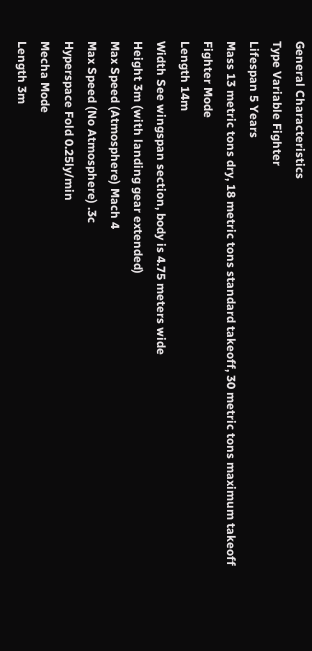General Characteristics
Type Variable Fighter
Lifespan 5 Years
Mass 13 metric tons dry, 18 metric tons standard takeoff, 30 metric tons maximum takeoff
Fighter Mode
Length 14m
Width See wingspan section, body is 4.75 meters wide
Height 3m (with landing gear extended)
Max Speed (Atmosphere) Mach 4
Max Speed (No Atmosphere) .3c
Hyperspace Fold 0.25ly/min
Mecha Mode
Length 3m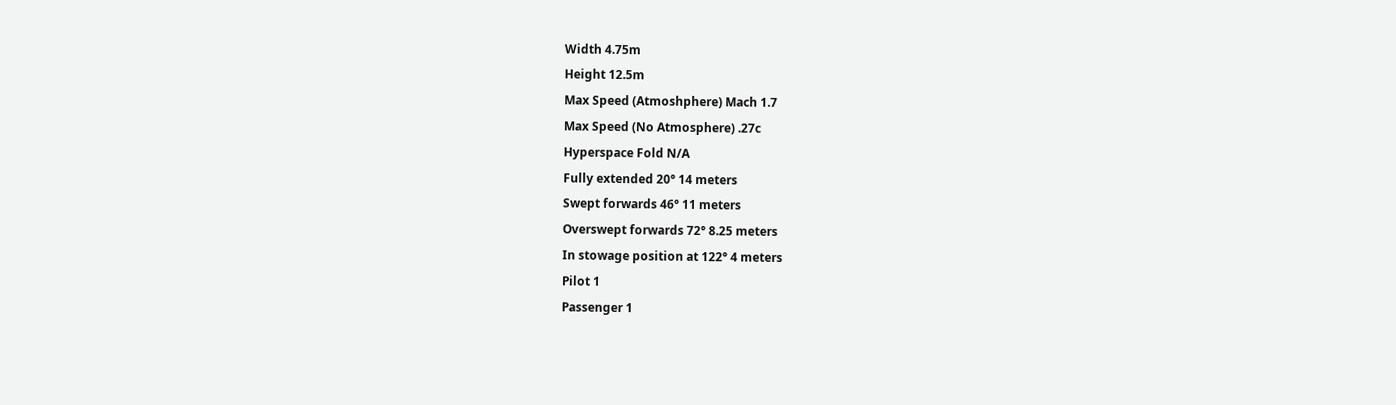Width 4.75m
Height 12.5m
Max Speed (Atmoshphere) Mach 1.7
Max Speed (No Atmosphere) .27c
Hyperspace Fold N/A
Fully extended 20° 14 meters
Swept forwards 46° 11 meters
Overswept forwards 72° 8.25 meters
In stowage position at 122° 4 meters
Pilot 1
Passenger 1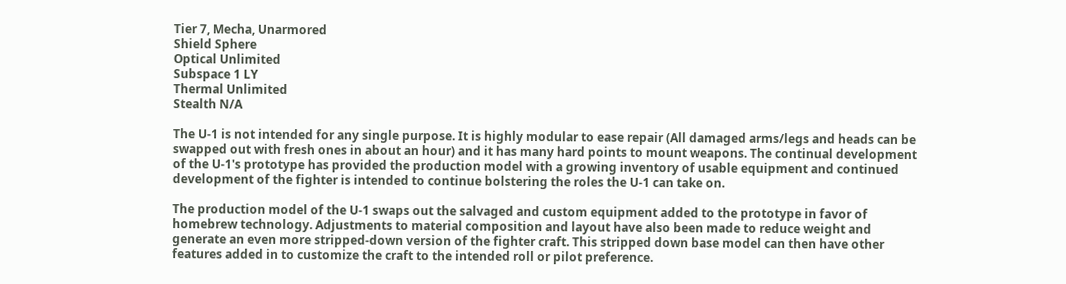Tier 7, Mecha, Unarmored
Shield Sphere
Optical Unlimited
Subspace 1 LY
Thermal Unlimited
Stealth N/A

The U-1 is not intended for any single purpose. It is highly modular to ease repair (All damaged arms/legs and heads can be swapped out with fresh ones in about an hour) and it has many hard points to mount weapons. The continual development of the U-1's prototype has provided the production model with a growing inventory of usable equipment and continued development of the fighter is intended to continue bolstering the roles the U-1 can take on.

The production model of the U-1 swaps out the salvaged and custom equipment added to the prototype in favor of homebrew technology. Adjustments to material composition and layout have also been made to reduce weight and generate an even more stripped-down version of the fighter craft. This stripped down base model can then have other features added in to customize the craft to the intended roll or pilot preference.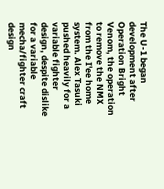The U-1 began development after Operation Bright Venom, the operation to remove the NMX from the I'ee home system. Alex Tasuki pushed heavily for a variable fighter design, despite dislike for a variable mecha/fighter craft design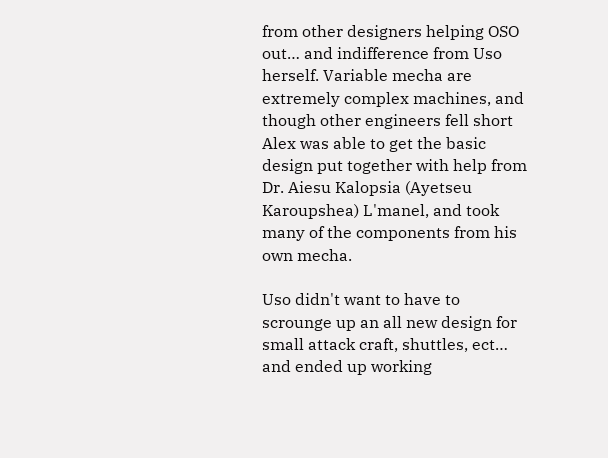from other designers helping OSO out… and indifference from Uso herself. Variable mecha are extremely complex machines, and though other engineers fell short Alex was able to get the basic design put together with help from Dr. Aiesu Kalopsia (Ayetseu Karoupshea) L'manel, and took many of the components from his own mecha.

Uso didn't want to have to scrounge up an all new design for small attack craft, shuttles, ect… and ended up working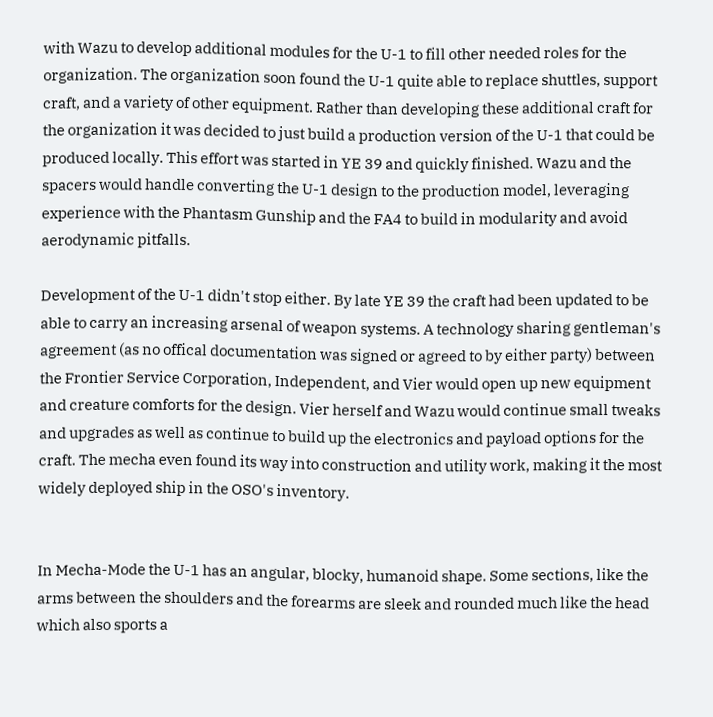with Wazu to develop additional modules for the U-1 to fill other needed roles for the organization. The organization soon found the U-1 quite able to replace shuttles, support craft, and a variety of other equipment. Rather than developing these additional craft for the organization it was decided to just build a production version of the U-1 that could be produced locally. This effort was started in YE 39 and quickly finished. Wazu and the spacers would handle converting the U-1 design to the production model, leveraging experience with the Phantasm Gunship and the FA4 to build in modularity and avoid aerodynamic pitfalls.

Development of the U-1 didn't stop either. By late YE 39 the craft had been updated to be able to carry an increasing arsenal of weapon systems. A technology sharing gentleman's agreement (as no offical documentation was signed or agreed to by either party) between the Frontier Service Corporation, Independent, and Vier would open up new equipment and creature comforts for the design. Vier herself and Wazu would continue small tweaks and upgrades as well as continue to build up the electronics and payload options for the craft. The mecha even found its way into construction and utility work, making it the most widely deployed ship in the OSO's inventory.


In Mecha-Mode the U-1 has an angular, blocky, humanoid shape. Some sections, like the arms between the shoulders and the forearms are sleek and rounded much like the head which also sports a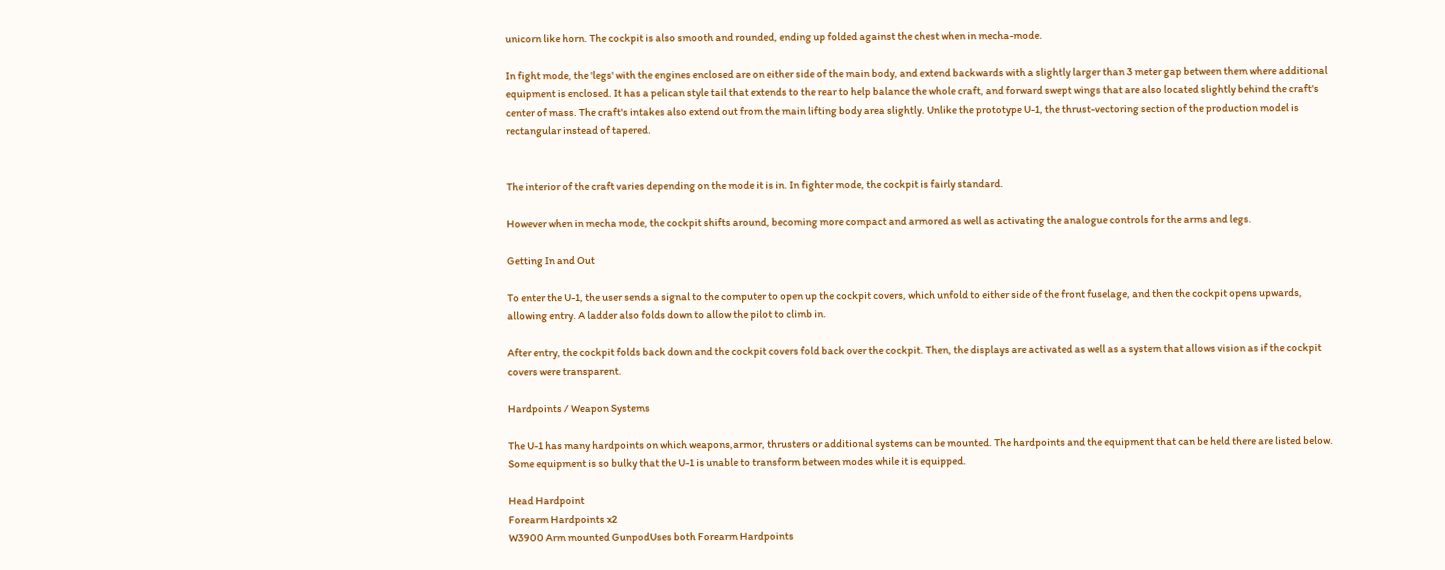unicorn like horn. The cockpit is also smooth and rounded, ending up folded against the chest when in mecha-mode.

In fight mode, the 'legs' with the engines enclosed are on either side of the main body, and extend backwards with a slightly larger than 3 meter gap between them where additional equipment is enclosed. It has a pelican style tail that extends to the rear to help balance the whole craft, and forward swept wings that are also located slightly behind the craft's center of mass. The craft's intakes also extend out from the main lifting body area slightly. Unlike the prototype U-1, the thrust-vectoring section of the production model is rectangular instead of tapered.


The interior of the craft varies depending on the mode it is in. In fighter mode, the cockpit is fairly standard.

However when in mecha mode, the cockpit shifts around, becoming more compact and armored as well as activating the analogue controls for the arms and legs.

Getting In and Out

To enter the U-1, the user sends a signal to the computer to open up the cockpit covers, which unfold to either side of the front fuselage, and then the cockpit opens upwards, allowing entry. A ladder also folds down to allow the pilot to climb in.

After entry, the cockpit folds back down and the cockpit covers fold back over the cockpit. Then, the displays are activated as well as a system that allows vision as if the cockpit covers were transparent.

Hardpoints / Weapon Systems

The U-1 has many hardpoints on which weapons,armor, thrusters or additional systems can be mounted. The hardpoints and the equipment that can be held there are listed below. Some equipment is so bulky that the U-1 is unable to transform between modes while it is equipped.

Head Hardpoint
Forearm Hardpoints x2
W3900 Arm mounted GunpodUses both Forearm Hardpoints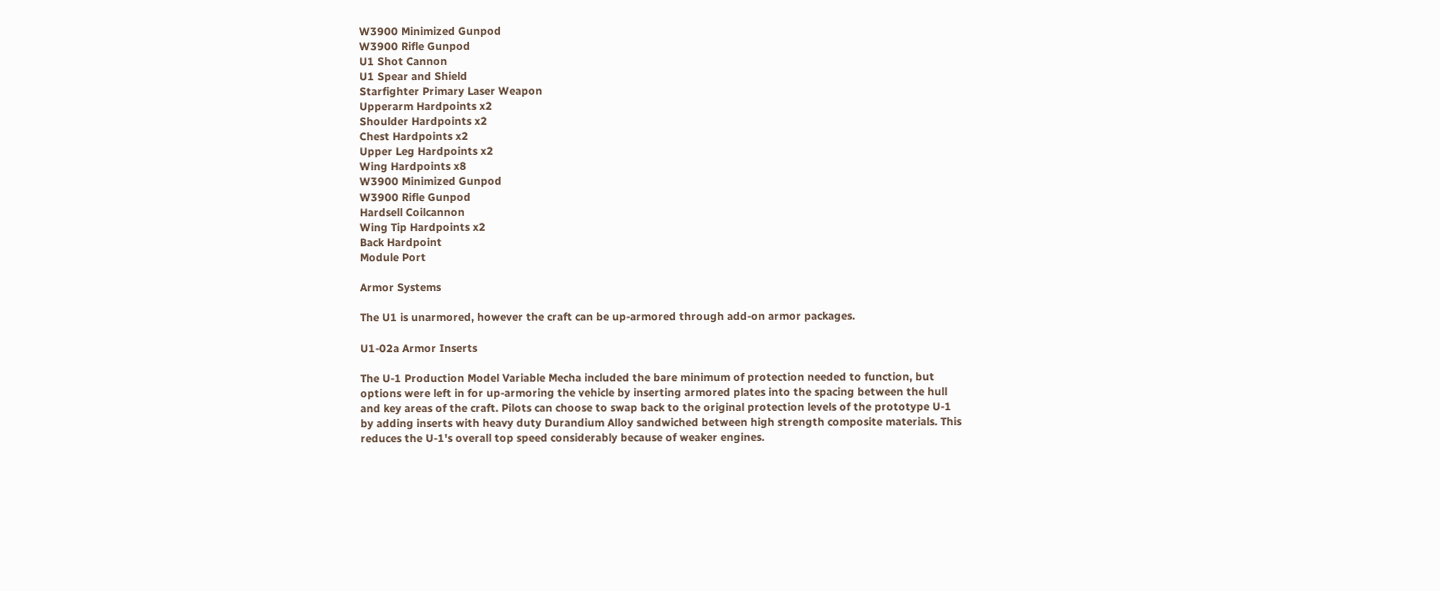W3900 Minimized Gunpod
W3900 Rifle Gunpod
U1 Shot Cannon
U1 Spear and Shield
Starfighter Primary Laser Weapon
Upperarm Hardpoints x2
Shoulder Hardpoints x2
Chest Hardpoints x2
Upper Leg Hardpoints x2
Wing Hardpoints x8
W3900 Minimized Gunpod
W3900 Rifle Gunpod
Hardsell Coilcannon
Wing Tip Hardpoints x2
Back Hardpoint
Module Port

Armor Systems

The U1 is unarmored, however the craft can be up-armored through add-on armor packages.

U1-02a Armor Inserts

The U-1 Production Model Variable Mecha included the bare minimum of protection needed to function, but options were left in for up-armoring the vehicle by inserting armored plates into the spacing between the hull and key areas of the craft. Pilots can choose to swap back to the original protection levels of the prototype U-1 by adding inserts with heavy duty Durandium Alloy sandwiched between high strength composite materials. This reduces the U-1's overall top speed considerably because of weaker engines.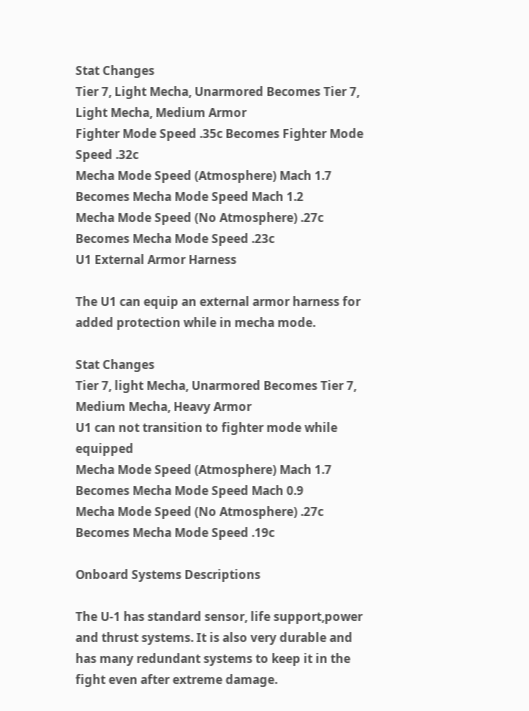Stat Changes
Tier 7, Light Mecha, Unarmored Becomes Tier 7, Light Mecha, Medium Armor
Fighter Mode Speed .35c Becomes Fighter Mode Speed .32c
Mecha Mode Speed (Atmosphere) Mach 1.7 Becomes Mecha Mode Speed Mach 1.2
Mecha Mode Speed (No Atmosphere) .27c Becomes Mecha Mode Speed .23c
U1 External Armor Harness

The U1 can equip an external armor harness for added protection while in mecha mode.

Stat Changes
Tier 7, light Mecha, Unarmored Becomes Tier 7, Medium Mecha, Heavy Armor
U1 can not transition to fighter mode while equipped
Mecha Mode Speed (Atmosphere) Mach 1.7 Becomes Mecha Mode Speed Mach 0.9
Mecha Mode Speed (No Atmosphere) .27c Becomes Mecha Mode Speed .19c

Onboard Systems Descriptions

The U-1 has standard sensor, life support,power and thrust systems. It is also very durable and has many redundant systems to keep it in the fight even after extreme damage.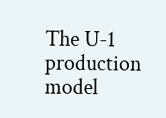The U-1 production model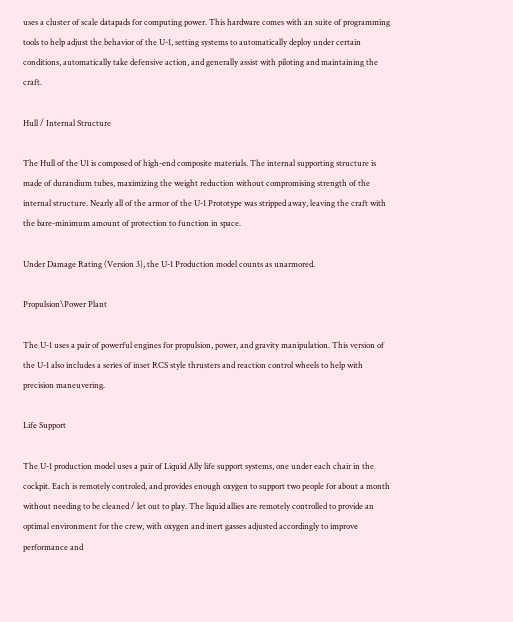uses a cluster of scale datapads for computing power. This hardware comes with an suite of programming tools to help adjust the behavior of the U-1, setting systems to automatically deploy under certain conditions, automatically take defensive action, and generally assist with piloting and maintaining the craft.

Hull / Internal Structure

The Hull of the U1 is composed of high-end composite materials. The internal supporting structure is made of durandium tubes, maximizing the weight reduction without compromising strength of the internal structure. Nearly all of the armor of the U-1 Prototype was stripped away, leaving the craft with the bare-minimum amount of protection to function in space.

Under Damage Rating (Version 3), the U-1 Production model counts as unarmored.

Propulsion\Power Plant

The U-1 uses a pair of powerful engines for propulsion, power, and gravity manipulation. This version of the U-1 also includes a series of inset RCS style thrusters and reaction control wheels to help with precision maneuvering.

Life Support

The U-1 production model uses a pair of Liquid Ally life support systems, one under each chair in the cockpit. Each is remotely controled, and provides enough oxygen to support two people for about a month without needing to be cleaned / let out to play. The liquid allies are remotely controlled to provide an optimal environment for the crew, with oxygen and inert gasses adjusted accordingly to improve performance and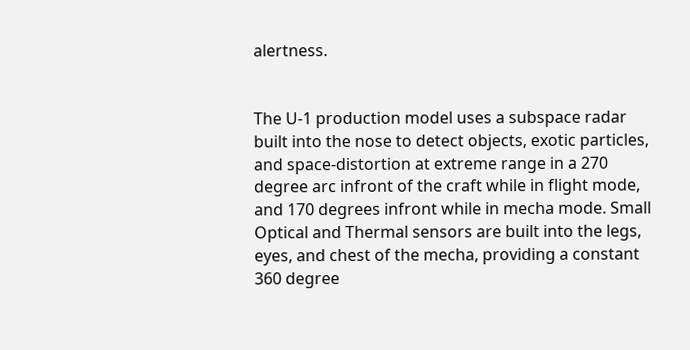alertness.


The U-1 production model uses a subspace radar built into the nose to detect objects, exotic particles, and space-distortion at extreme range in a 270 degree arc infront of the craft while in flight mode, and 170 degrees infront while in mecha mode. Small Optical and Thermal sensors are built into the legs, eyes, and chest of the mecha, providing a constant 360 degree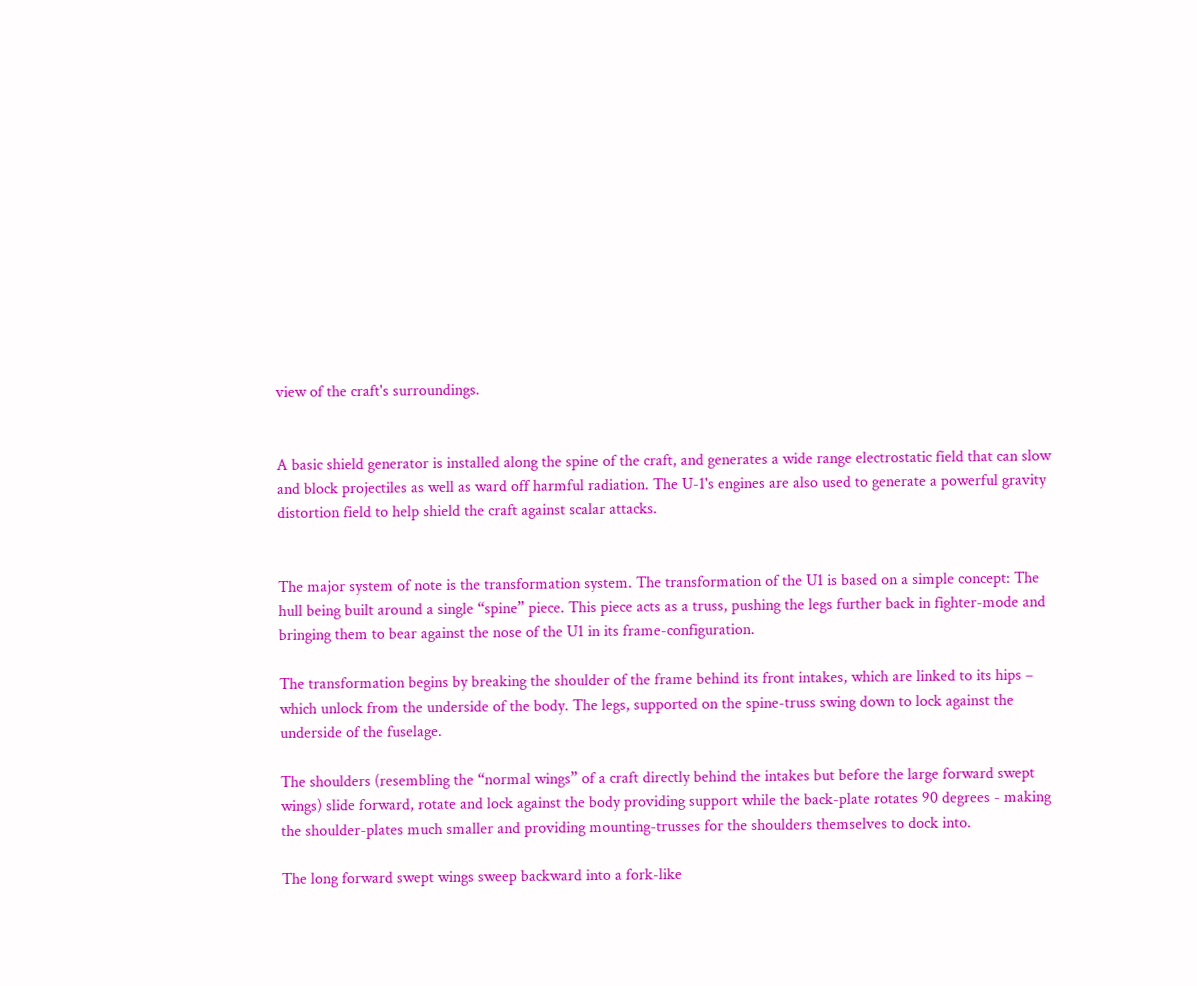view of the craft's surroundings.


A basic shield generator is installed along the spine of the craft, and generates a wide range electrostatic field that can slow and block projectiles as well as ward off harmful radiation. The U-1's engines are also used to generate a powerful gravity distortion field to help shield the craft against scalar attacks.


The major system of note is the transformation system. The transformation of the U1 is based on a simple concept: The hull being built around a single “spine” piece. This piece acts as a truss, pushing the legs further back in fighter-mode and bringing them to bear against the nose of the U1 in its frame-configuration.

The transformation begins by breaking the shoulder of the frame behind its front intakes, which are linked to its hips – which unlock from the underside of the body. The legs, supported on the spine-truss swing down to lock against the underside of the fuselage.

The shoulders (resembling the “normal wings” of a craft directly behind the intakes but before the large forward swept wings) slide forward, rotate and lock against the body providing support while the back-plate rotates 90 degrees - making the shoulder-plates much smaller and providing mounting-trusses for the shoulders themselves to dock into.

The long forward swept wings sweep backward into a fork-like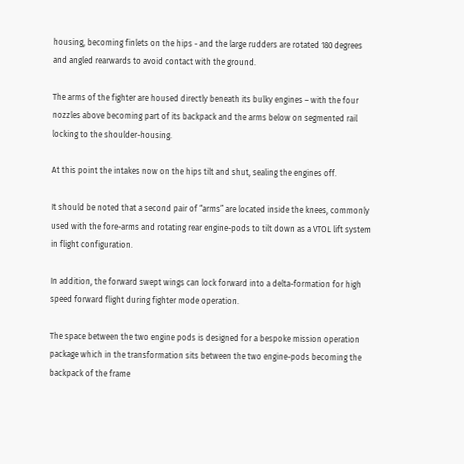housing, becoming finlets on the hips - and the large rudders are rotated 180 degrees and angled rearwards to avoid contact with the ground.

The arms of the fighter are housed directly beneath its bulky engines – with the four nozzles above becoming part of its backpack and the arms below on segmented rail locking to the shoulder-housing.

At this point the intakes now on the hips tilt and shut, sealing the engines off.

It should be noted that a second pair of “arms” are located inside the knees, commonly used with the fore-arms and rotating rear engine-pods to tilt down as a VTOL lift system in flight configuration.

In addition, the forward swept wings can lock forward into a delta-formation for high speed forward flight during fighter mode operation.

The space between the two engine pods is designed for a bespoke mission operation package which in the transformation sits between the two engine-pods becoming the backpack of the frame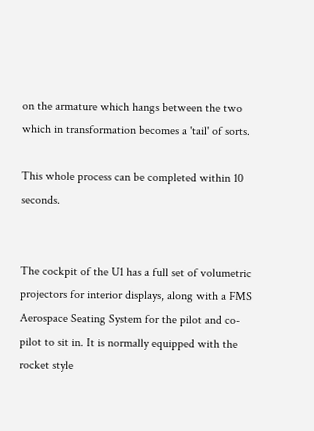on the armature which hangs between the two which in transformation becomes a 'tail' of sorts.

This whole process can be completed within 10 seconds.


The cockpit of the U1 has a full set of volumetric projectors for interior displays, along with a FMS Aerospace Seating System for the pilot and co-pilot to sit in. It is normally equipped with the rocket style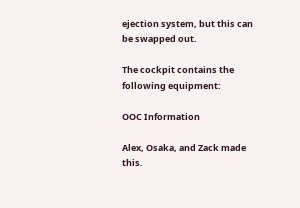ejection system, but this can be swapped out.

The cockpit contains the following equipment:

OOC Information

Alex, Osaka, and Zack made this.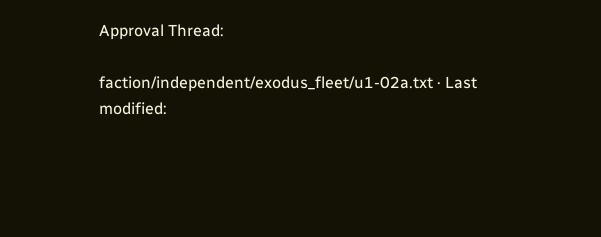Approval Thread:

faction/independent/exodus_fleet/u1-02a.txt · Last modified: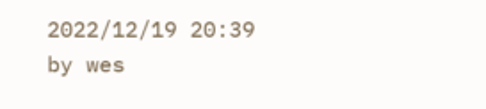2022/12/19 20:39 by wes